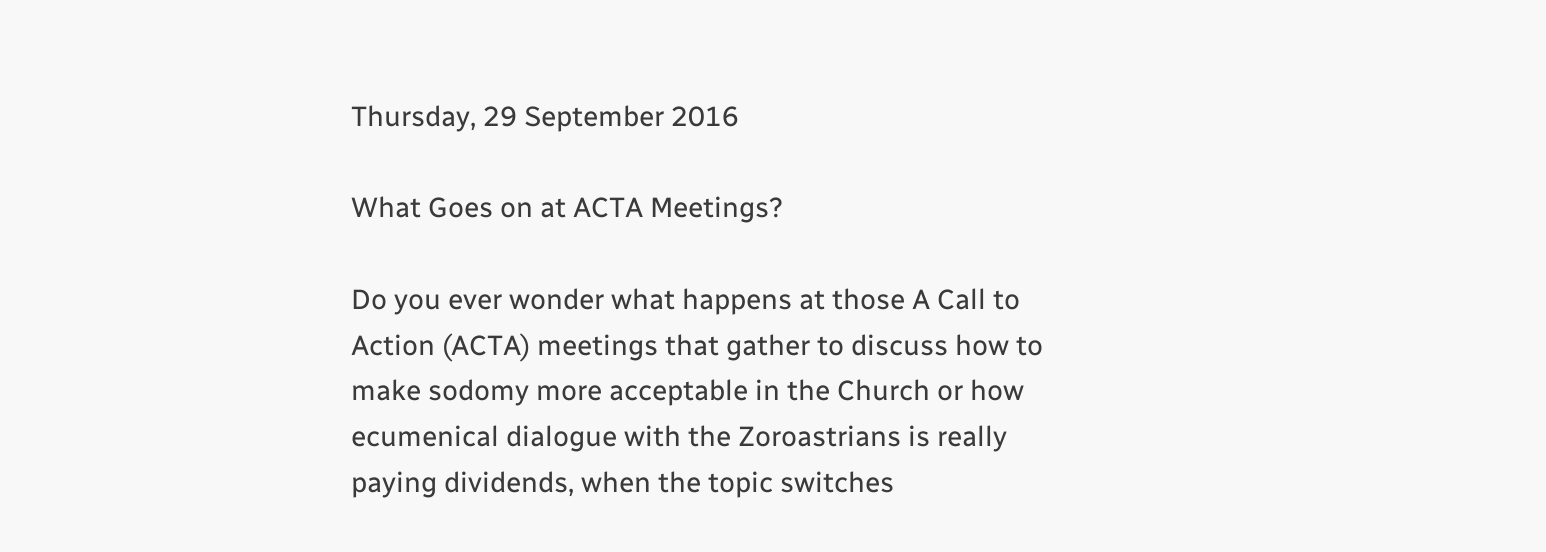Thursday, 29 September 2016

What Goes on at ACTA Meetings?

Do you ever wonder what happens at those A Call to Action (ACTA) meetings that gather to discuss how to make sodomy more acceptable in the Church or how ecumenical dialogue with the Zoroastrians is really paying dividends, when the topic switches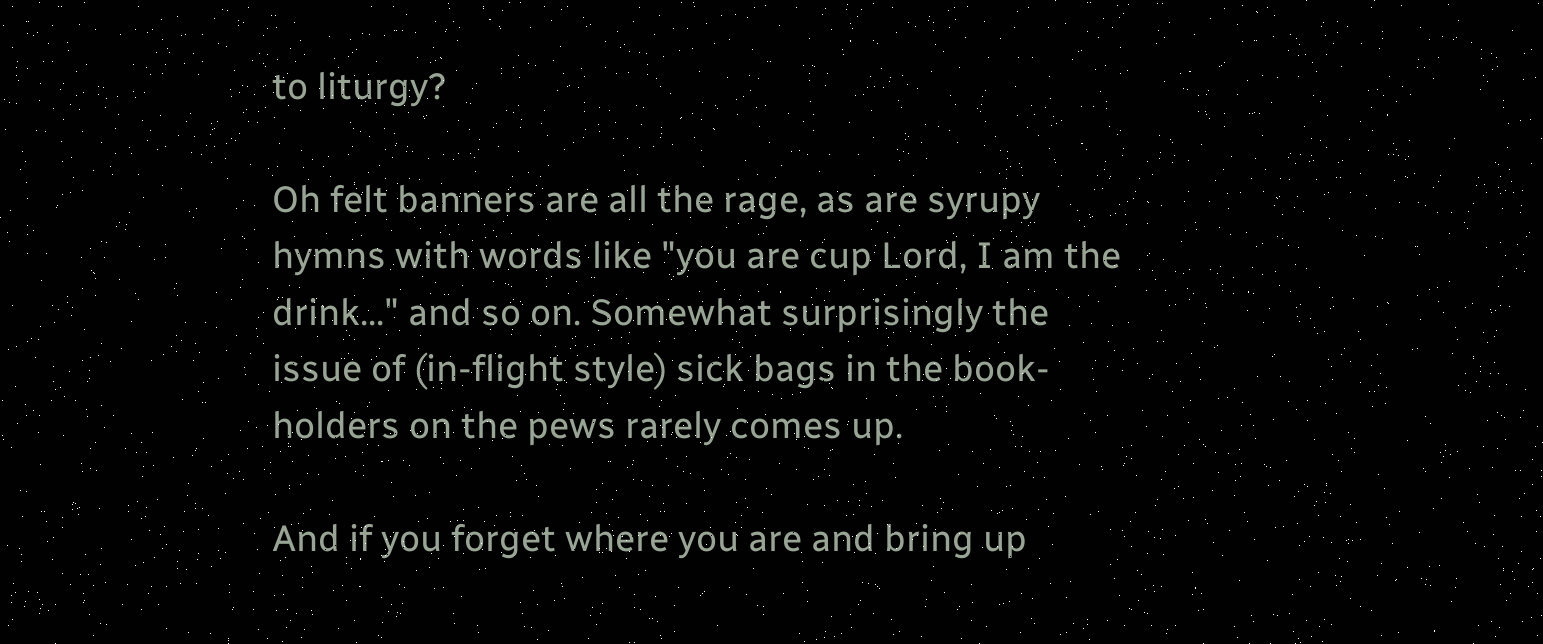to liturgy?

Oh felt banners are all the rage, as are syrupy hymns with words like "you are cup Lord, I am the drink..." and so on. Somewhat surprisingly the issue of (in-flight style) sick bags in the book-holders on the pews rarely comes up.

And if you forget where you are and bring up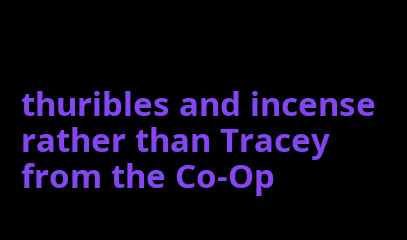thuribles and incense rather than Tracey from the Co-Op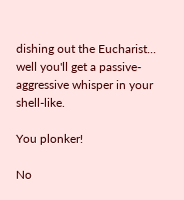dishing out the Eucharist... well you'll get a passive-aggressive whisper in your shell-like.

You plonker!

No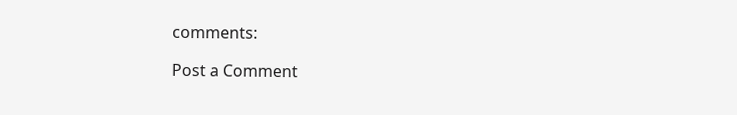comments:

Post a Comment